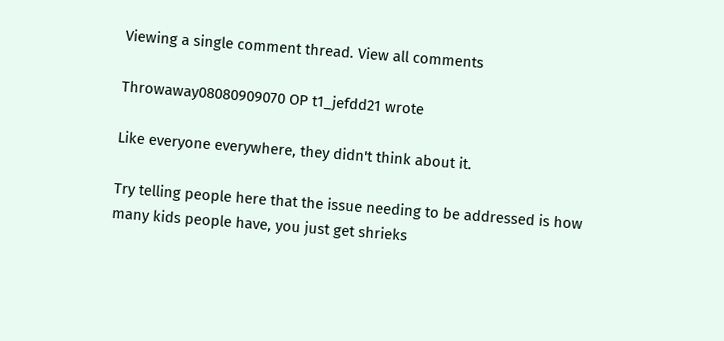Viewing a single comment thread. View all comments

Throwaway08080909070 OP t1_jefdd21 wrote

Like everyone everywhere, they didn't think about it.

Try telling people here that the issue needing to be addressed is how many kids people have, you just get shrieks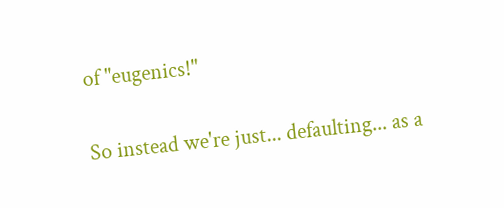of "eugenics!"

So instead we're just... defaulting... as a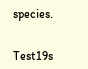species.


Test19s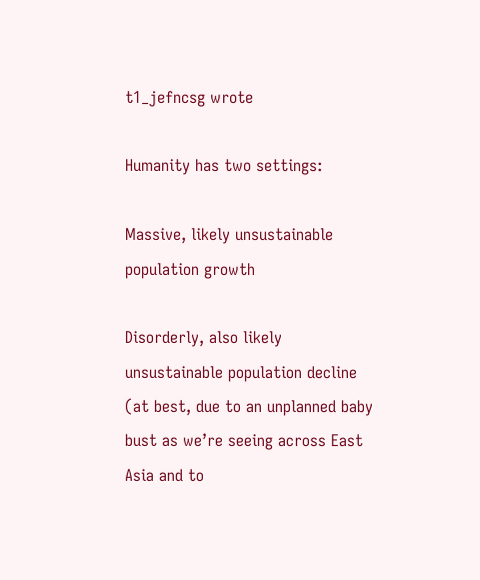t1_jefncsg wrote

Humanity has two settings:

Massive, likely unsustainable population growth

Disorderly, also likely unsustainable population decline (at best, due to an unplanned baby bust as we’re seeing across East Asia and to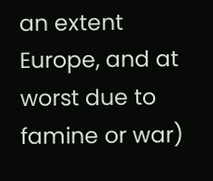an extent Europe, and at worst due to famine or war)